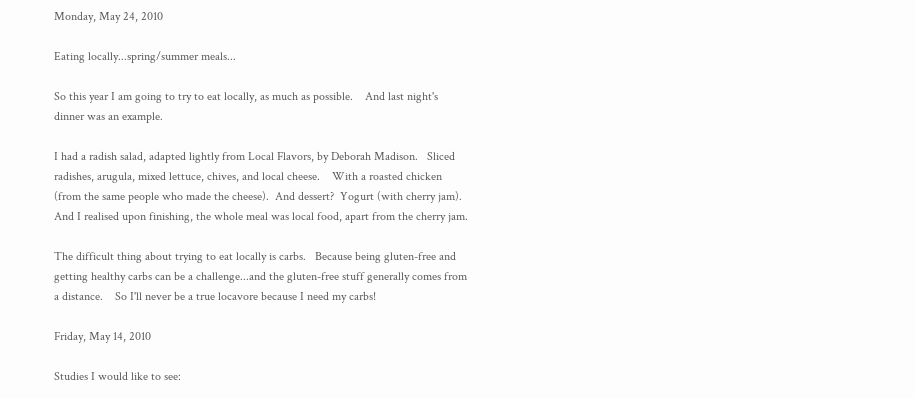Monday, May 24, 2010

Eating locally...spring/summer meals...

So this year I am going to try to eat locally, as much as possible.    And last night's dinner was an example.

I had a radish salad, adapted lightly from Local Flavors, by Deborah Madison.   Sliced radishes, arugula, mixed lettuce, chives, and local cheese.    With a roasted chicken (from the same people who made the cheese).  And dessert?  Yogurt (with cherry jam).  And I realised upon finishing, the whole meal was local food, apart from the cherry jam.

The difficult thing about trying to eat locally is carbs.   Because being gluten-free and getting healthy carbs can be a challenge...and the gluten-free stuff generally comes from a distance.    So I'll never be a true locavore because I need my carbs!

Friday, May 14, 2010

Studies I would like to see: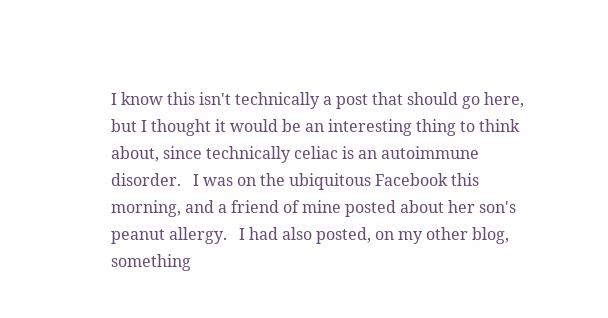I know this isn't technically a post that should go here, but I thought it would be an interesting thing to think about, since technically celiac is an autoimmune disorder.   I was on the ubiquitous Facebook this morning, and a friend of mine posted about her son's peanut allergy.   I had also posted, on my other blog, something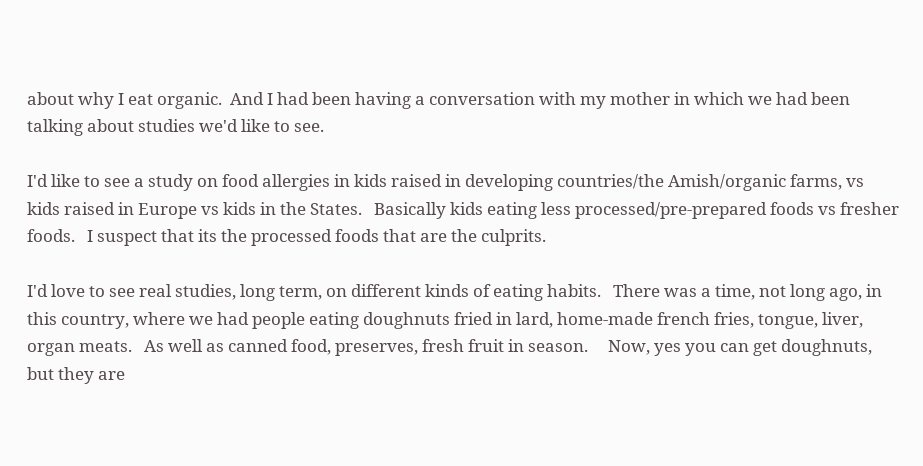about why I eat organic.  And I had been having a conversation with my mother in which we had been talking about studies we'd like to see.

I'd like to see a study on food allergies in kids raised in developing countries/the Amish/organic farms, vs kids raised in Europe vs kids in the States.   Basically kids eating less processed/pre-prepared foods vs fresher foods.   I suspect that its the processed foods that are the culprits.

I'd love to see real studies, long term, on different kinds of eating habits.   There was a time, not long ago, in this country, where we had people eating doughnuts fried in lard, home-made french fries, tongue, liver, organ meats.   As well as canned food, preserves, fresh fruit in season.     Now, yes you can get doughnuts, but they are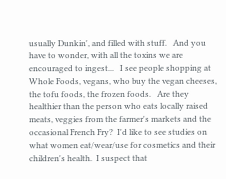usually Dunkin', and filled with stuff.   And you have to wonder, with all the toxins we are encouraged to ingest...   I see people shopping at Whole Foods, vegans, who buy the vegan cheeses, the tofu foods, the frozen foods.   Are they healthier than the person who eats locally raised meats, veggies from the farmer's markets and the occasional French Fry?  I'd like to see studies on what women eat/wear/use for cosmetics and their children's health.  I suspect that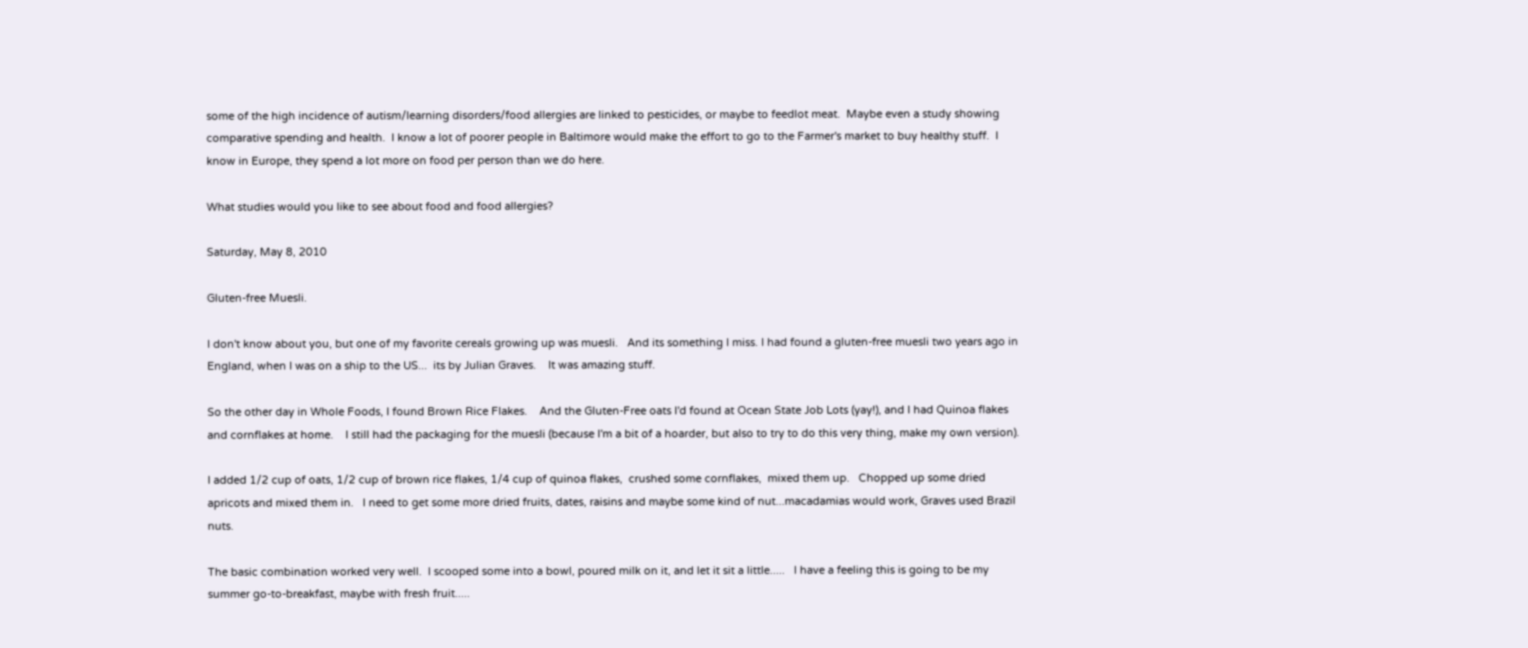some of the high incidence of autism/learning disorders/food allergies are linked to pesticides, or maybe to feedlot meat.  Maybe even a study showing comparative spending and health.  I know a lot of poorer people in Baltimore would make the effort to go to the Farmer's market to buy healthy stuff.  I know in Europe, they spend a lot more on food per person than we do here.

What studies would you like to see about food and food allergies?

Saturday, May 8, 2010

Gluten-free Muesli.

I don't know about you, but one of my favorite cereals growing up was muesli.   And its something I miss. I had found a gluten-free muesli two years ago in England, when I was on a ship to the US...  its by Julian Graves.    It was amazing stuff.

So the other day in Whole Foods, I found Brown Rice Flakes.    And the Gluten-Free oats I'd found at Ocean State Job Lots (yay!), and I had Quinoa flakes and cornflakes at home.    I still had the packaging for the muesli (because I'm a bit of a hoarder, but also to try to do this very thing, make my own version).

I added 1/2 cup of oats, 1/2 cup of brown rice flakes, 1/4 cup of quinoa flakes,  crushed some cornflakes,  mixed them up.   Chopped up some dried apricots and mixed them in.   I need to get some more dried fruits, dates, raisins and maybe some kind of nut...macadamias would work, Graves used Brazil nuts.

The basic combination worked very well.  I scooped some into a bowl, poured milk on it, and let it sit a little.....   I have a feeling this is going to be my summer go-to-breakfast, maybe with fresh fruit.....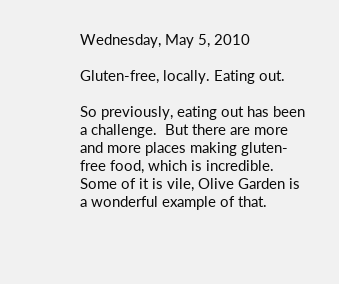Wednesday, May 5, 2010

Gluten-free, locally. Eating out.

So previously, eating out has been a challenge.  But there are more and more places making gluten-free food, which is incredible.  Some of it is vile, Olive Garden is a wonderful example of that.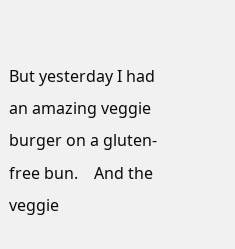But yesterday I had an amazing veggie burger on a gluten-free bun.    And the veggie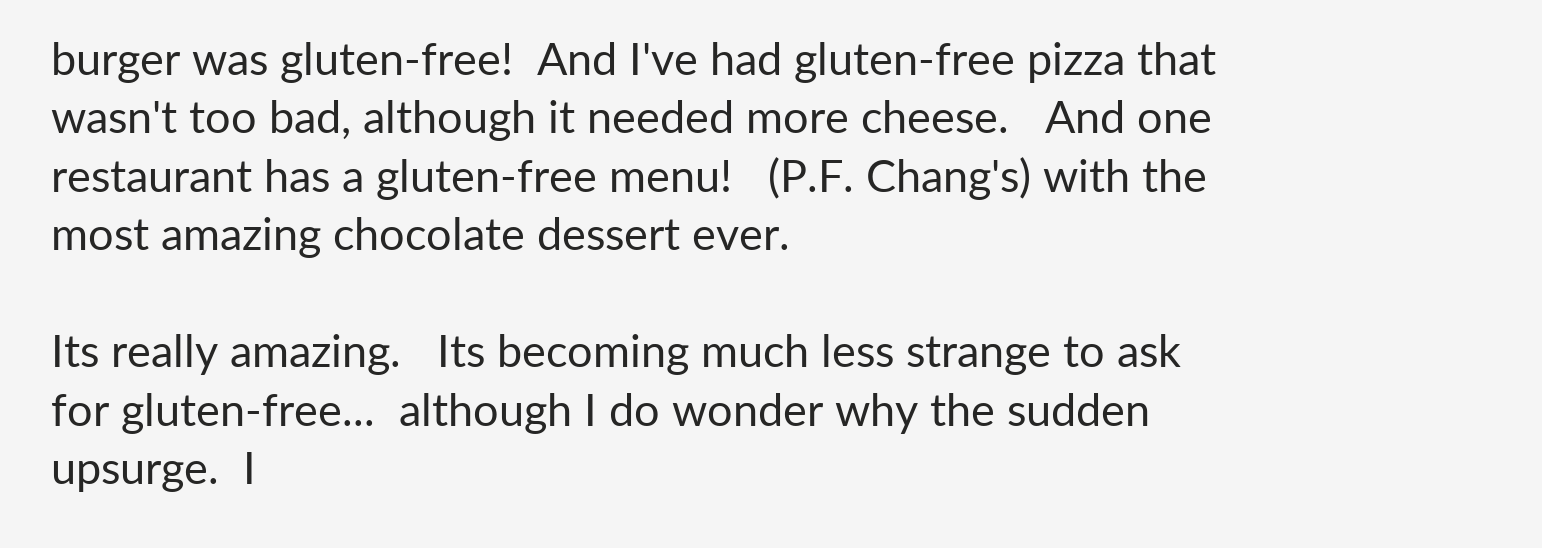burger was gluten-free!  And I've had gluten-free pizza that wasn't too bad, although it needed more cheese.   And one restaurant has a gluten-free menu!   (P.F. Chang's) with the most amazing chocolate dessert ever.

Its really amazing.   Its becoming much less strange to ask for gluten-free...  although I do wonder why the sudden upsurge.  I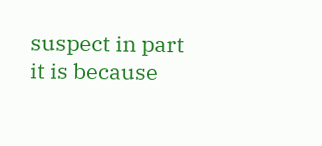suspect in part it is because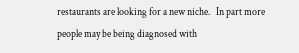restaurants are looking for a new niche.   In part more people may be being diagnosed with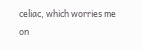celiac, which worries me on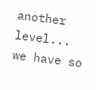another level...  we have so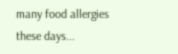many food allergies these days...